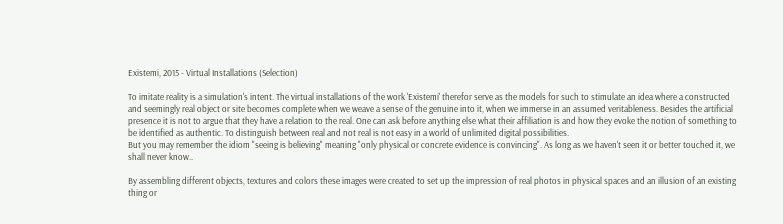Existemi, 2015 - Virtual Installations (Selection)

To imitate reality is a simulation's intent. The virtual installations of the work 'Existemi' therefor serve as the models for such to stimulate an idea where a constructed and seemingly real object or site becomes complete when we weave a sense of the genuine into it, when we immerse in an assumed veritableness. Besides the artificial presence it is not to argue that they have a relation to the real. One can ask before anything else what their affiliation is and how they evoke the notion of something to be identified as authentic. To distinguish between real and not real is not easy in a world of unlimited digital possibilities.
But you may remember the idiom "seeing is believing" meaning "only physical or concrete evidence is convincing". As long as we haven't seen it or better touched it, we shall never know..

By assembling different objects, textures and colors these images were created to set up the impression of real photos in physical spaces and an illusion of an existing thing or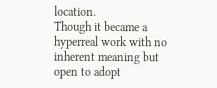location.
Though it became a hyperreal work with no inherent meaning but open to adopt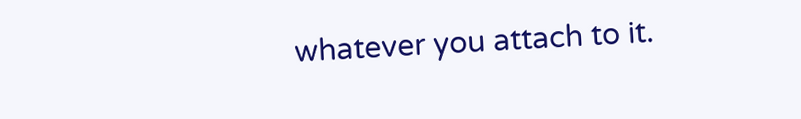whatever you attach to it.